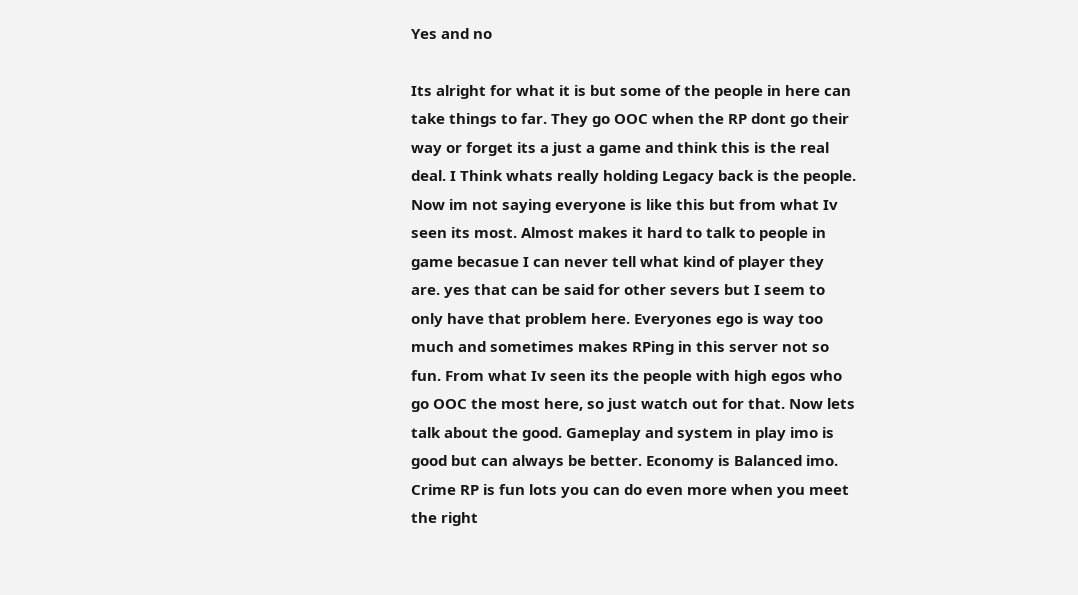Yes and no

Its alright for what it is but some of the people in here can take things to far. They go OOC when the RP dont go their way or forget its a just a game and think this is the real deal. I Think whats really holding Legacy back is the people. Now im not saying everyone is like this but from what Iv seen its most. Almost makes it hard to talk to people in game becasue I can never tell what kind of player they are. yes that can be said for other severs but I seem to only have that problem here. Everyones ego is way too much and sometimes makes RPing in this server not so fun. From what Iv seen its the people with high egos who go OOC the most here, so just watch out for that. Now lets talk about the good. Gameplay and system in play imo is good but can always be better. Economy is Balanced imo. Crime RP is fun lots you can do even more when you meet the right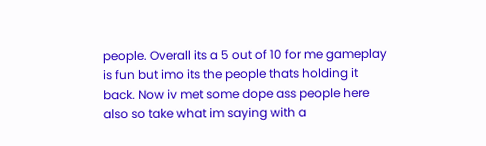people. Overall its a 5 out of 10 for me gameplay is fun but imo its the people thats holding it back. Now iv met some dope ass people here also so take what im saying with a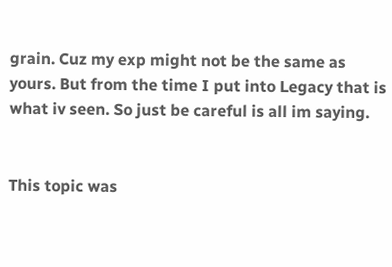grain. Cuz my exp might not be the same as yours. But from the time I put into Legacy that is what iv seen. So just be careful is all im saying.


This topic was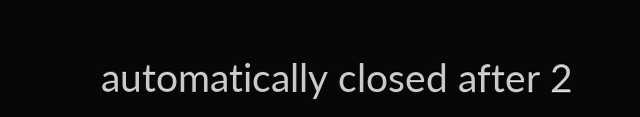automatically closed after 2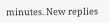minutes. New replies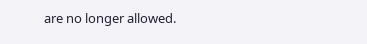are no longer allowed.